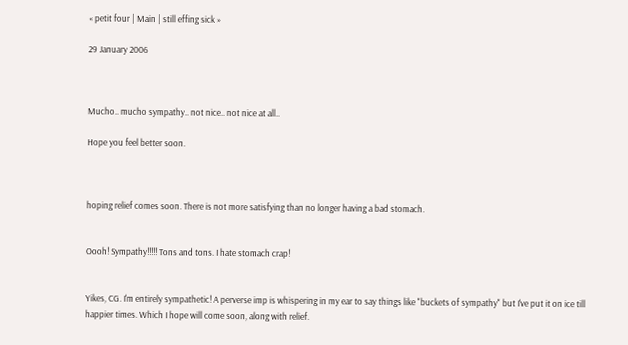« petit four | Main | still effing sick »

29 January 2006



Mucho.. mucho sympathy.. not nice.. not nice at all..

Hope you feel better soon.



hoping relief comes soon. There is not more satisfying than no longer having a bad stomach.


Oooh! Sympathy!!!!! Tons and tons. I hate stomach crap!


Yikes, CG. I'm entirely sympathetic! A perverse imp is whispering in my ear to say things like "buckets of sympathy" but I've put it on ice till happier times. Which I hope will come soon, along with relief.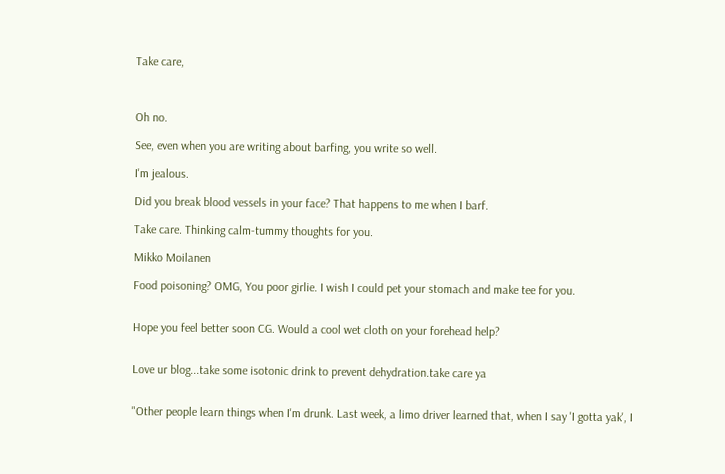Take care,



Oh no.

See, even when you are writing about barfing, you write so well.

I'm jealous.

Did you break blood vessels in your face? That happens to me when I barf.

Take care. Thinking calm-tummy thoughts for you.

Mikko Moilanen

Food poisoning? OMG, You poor girlie. I wish I could pet your stomach and make tee for you.


Hope you feel better soon CG. Would a cool wet cloth on your forehead help?


Love ur blog...take some isotonic drink to prevent dehydration.take care ya


"Other people learn things when I'm drunk. Last week, a limo driver learned that, when I say 'I gotta yak', I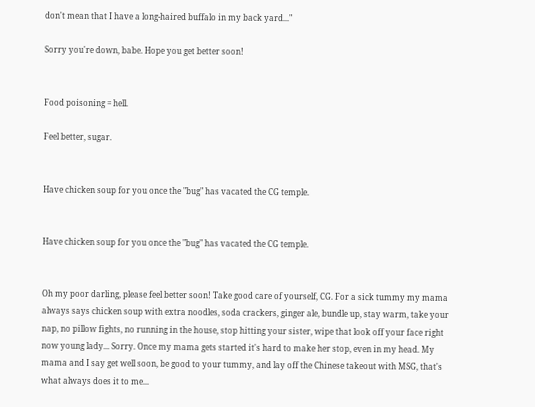don't mean that I have a long-haired buffalo in my back yard..."

Sorry you're down, babe. Hope you get better soon!


Food poisoning = hell.

Feel better, sugar.


Have chicken soup for you once the "bug" has vacated the CG temple.


Have chicken soup for you once the "bug" has vacated the CG temple.


Oh my poor darling, please feel better soon! Take good care of yourself, CG. For a sick tummy my mama always says chicken soup with extra noodles, soda crackers, ginger ale, bundle up, stay warm, take your nap, no pillow fights, no running in the house, stop hitting your sister, wipe that look off your face right now young lady... Sorry. Once my mama gets started it's hard to make her stop, even in my head. My mama and I say get well soon, be good to your tummy, and lay off the Chinese takeout with MSG, that's what always does it to me...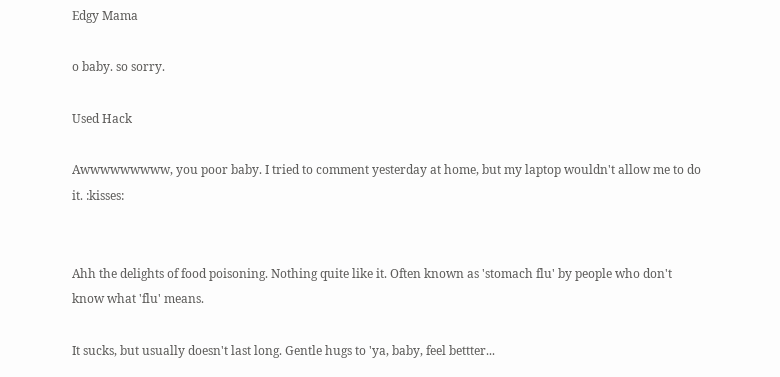Edgy Mama

o baby. so sorry.

Used Hack

Awwwwwwwww, you poor baby. I tried to comment yesterday at home, but my laptop wouldn't allow me to do it. :kisses:


Ahh the delights of food poisoning. Nothing quite like it. Often known as 'stomach flu' by people who don't know what 'flu' means.

It sucks, but usually doesn't last long. Gentle hugs to 'ya, baby, feel bettter...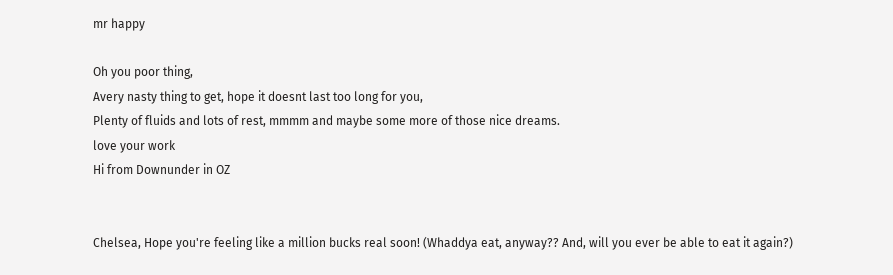mr happy

Oh you poor thing,
Avery nasty thing to get, hope it doesnt last too long for you,
Plenty of fluids and lots of rest, mmmm and maybe some more of those nice dreams.
love your work
Hi from Downunder in OZ


Chelsea, Hope you're feeling like a million bucks real soon! (Whaddya eat, anyway?? And, will you ever be able to eat it again?)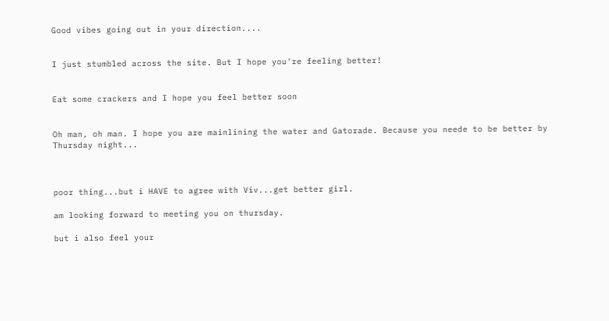Good vibes going out in your direction....


I just stumbled across the site. But I hope you're feeling better!


Eat some crackers and I hope you feel better soon


Oh man, oh man. I hope you are mainlining the water and Gatorade. Because you neede to be better by Thursday night...



poor thing...but i HAVE to agree with Viv...get better girl.

am looking forward to meeting you on thursday.

but i also feel your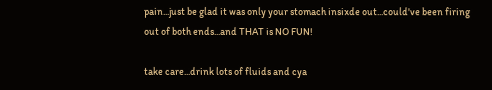pain...just be glad it was only your stomach insixde out...could've been firing out of both ends...and THAT is NO FUN!

take care...drink lots of fluids and cya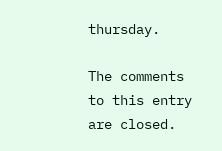thursday.

The comments to this entry are closed.